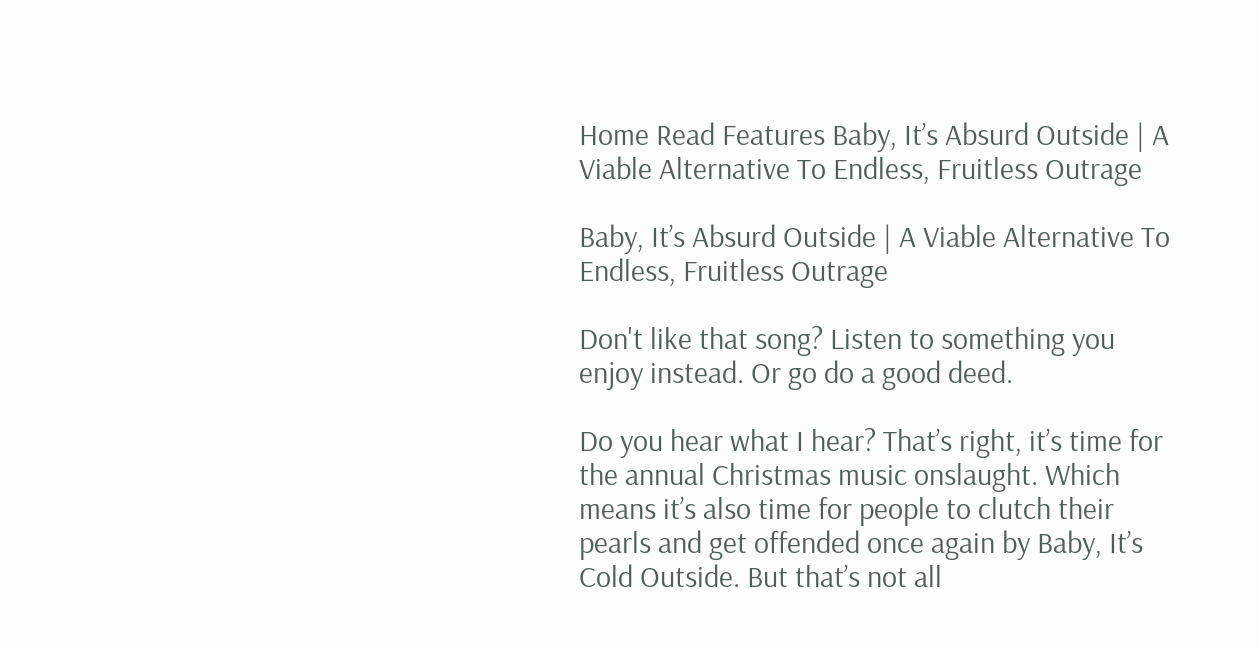Home Read Features Baby, It’s Absurd Outside | A Viable Alternative To Endless, Fruitless Outrage

Baby, It’s Absurd Outside | A Viable Alternative To Endless, Fruitless Outrage

Don't like that song? Listen to something you enjoy instead. Or go do a good deed.

Do you hear what I hear? That’s right, it’s time for the annual Christmas music onslaught. Which means it’s also time for people to clutch their pearls and get offended once again by Baby, It’s Cold Outside. But that’s not all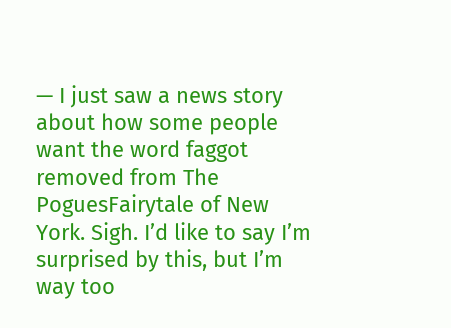— I just saw a news story about how some people want the word faggot removed from The PoguesFairytale of New York. Sigh. I’d like to say I’m surprised by this, but I’m way too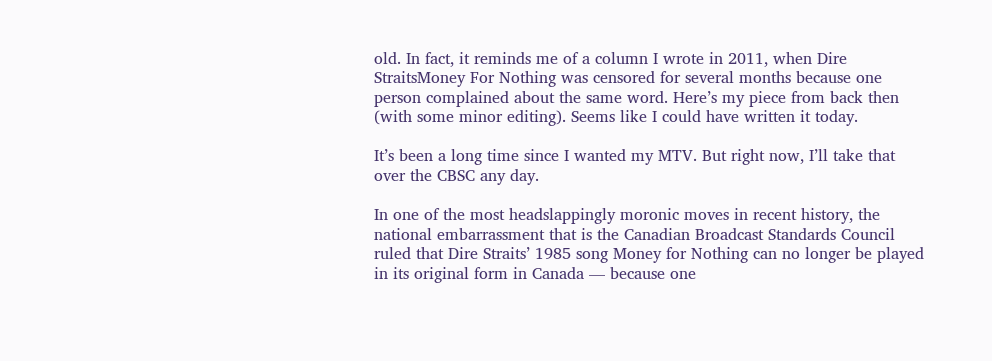old. In fact, it reminds me of a column I wrote in 2011, when Dire StraitsMoney For Nothing was censored for several months because one person complained about the same word. Here’s my piece from back then (with some minor editing). Seems like I could have written it today.

It’s been a long time since I wanted my MTV. But right now, I’ll take that over the CBSC any day.

In one of the most headslappingly moronic moves in recent history, the national embarrassment that is the Canadian Broadcast Standards Council ruled that Dire Straits’ 1985 song Money for Nothing can no longer be played in its original form in Canada — because one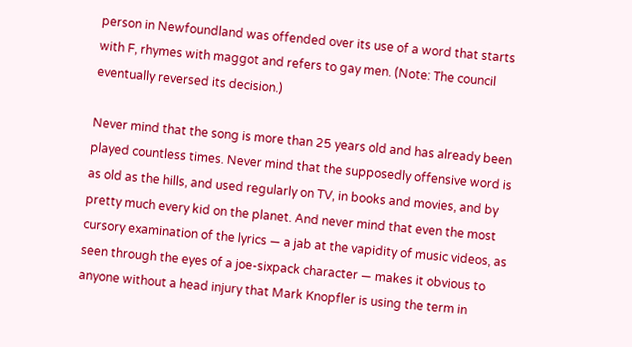person in Newfoundland was offended over its use of a word that starts with F, rhymes with maggot and refers to gay men. (Note: The council eventually reversed its decision.)

Never mind that the song is more than 25 years old and has already been played countless times. Never mind that the supposedly offensive word is as old as the hills, and used regularly on TV, in books and movies, and by pretty much every kid on the planet. And never mind that even the most cursory examination of the lyrics — a jab at the vapidity of music videos, as seen through the eyes of a joe-sixpack character — makes it obvious to anyone without a head injury that Mark Knopfler is using the term in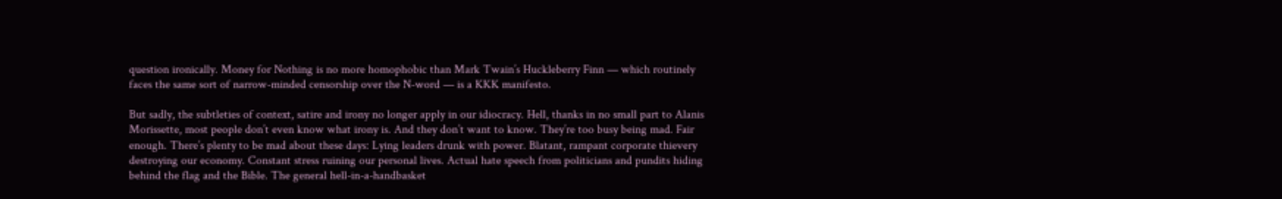question ironically. Money for Nothing is no more homophobic than Mark Twain’s Huckleberry Finn — which routinely faces the same sort of narrow-minded censorship over the N-word — is a KKK manifesto.

But sadly, the subtleties of context, satire and irony no longer apply in our idiocracy. Hell, thanks in no small part to Alanis Morissette, most people don’t even know what irony is. And they don’t want to know. They’re too busy being mad. Fair enough. There’s plenty to be mad about these days: Lying leaders drunk with power. Blatant, rampant corporate thievery destroying our economy. Constant stress ruining our personal lives. Actual hate speech from politicians and pundits hiding behind the flag and the Bible. The general hell-in-a-handbasket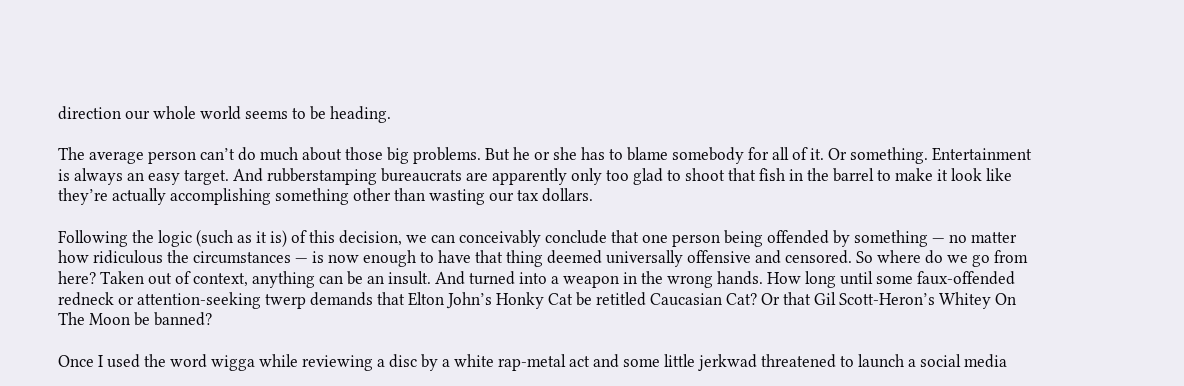direction our whole world seems to be heading.

The average person can’t do much about those big problems. But he or she has to blame somebody for all of it. Or something. Entertainment is always an easy target. And rubberstamping bureaucrats are apparently only too glad to shoot that fish in the barrel to make it look like they’re actually accomplishing something other than wasting our tax dollars.

Following the logic (such as it is) of this decision, we can conceivably conclude that one person being offended by something — no matter how ridiculous the circumstances — is now enough to have that thing deemed universally offensive and censored. So where do we go from here? Taken out of context, anything can be an insult. And turned into a weapon in the wrong hands. How long until some faux-offended redneck or attention-seeking twerp demands that Elton John’s Honky Cat be retitled Caucasian Cat? Or that Gil Scott-Heron’s Whitey On The Moon be banned?

Once I used the word wigga while reviewing a disc by a white rap-metal act and some little jerkwad threatened to launch a social media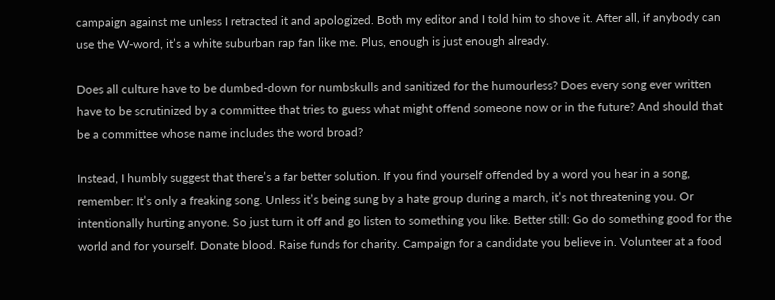campaign against me unless I retracted it and apologized. Both my editor and I told him to shove it. After all, if anybody can use the W-word, it’s a white suburban rap fan like me. Plus, enough is just enough already.

Does all culture have to be dumbed-down for numbskulls and sanitized for the humourless? Does every song ever written have to be scrutinized by a committee that tries to guess what might offend someone now or in the future? And should that be a committee whose name includes the word broad?

Instead, I humbly suggest that there’s a far better solution. If you find yourself offended by a word you hear in a song, remember: It’s only a freaking song. Unless it’s being sung by a hate group during a march, it’s not threatening you. Or intentionally hurting anyone. So just turn it off and go listen to something you like. Better still: Go do something good for the world and for yourself. Donate blood. Raise funds for charity. Campaign for a candidate you believe in. Volunteer at a food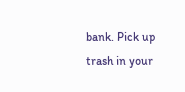bank. Pick up trash in your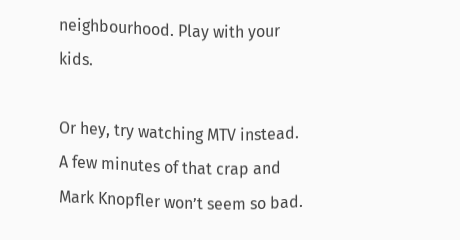neighbourhood. Play with your kids.

Or hey, try watching MTV instead. A few minutes of that crap and Mark Knopfler won’t seem so bad.